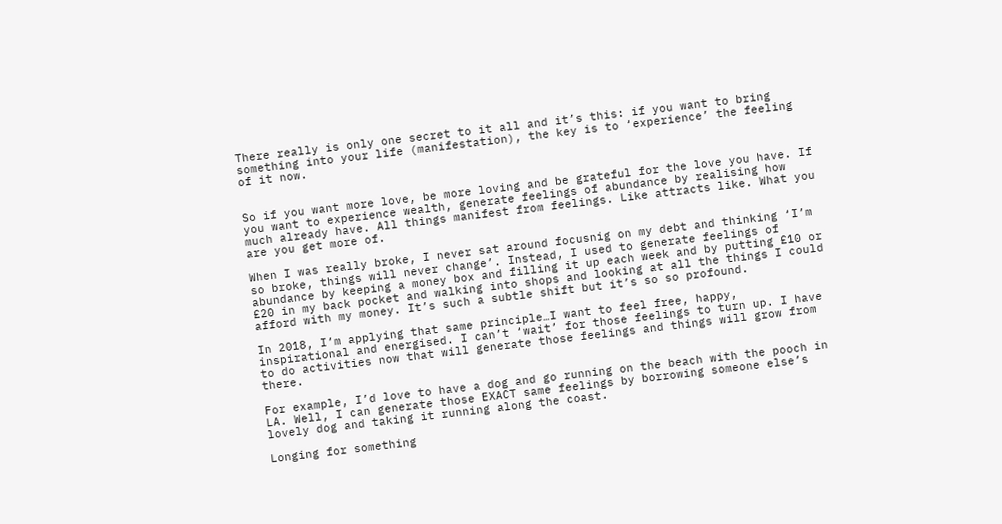There really is only one secret to it all and it’s this: if you want to bring something into your life (manifestation), the key is to ‘experience’ the feeling of it now.


So if you want more love, be more loving and be grateful for the love you have. If you want to experience wealth, generate feelings of abundance by realising how much already have. All things manifest from feelings. Like attracts like. What you are you get more of.

When I was really broke, I never sat around focusnig on my debt and thinking ‘I’m so broke, things will never change’. Instead, I used to generate feelings of abundance by keeping a money box and filling it up each week and by putting £10 or £20 in my back pocket and walking into shops and looking at all the things I could afford with my money. It’s such a subtle shift but it’s so so profound.

In 2018, I’m applying that same principle…I want to feel free, happy, inspirational and energised. I can’t ‘wait’ for those feelings to turn up. I have to do activities now that will generate those feelings and things will grow from there.

For example, I’d love to have a dog and go running on the beach with the pooch in LA. Well, I can generate those EXACT same feelings by borrowing someone else’s lovely dog and taking it running along the coast.

Longing for something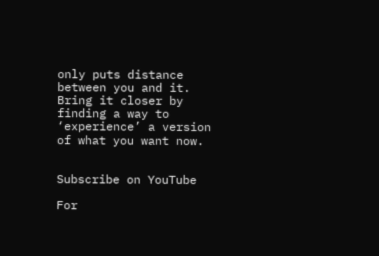only puts distance between you and it. Bring it closer by finding a way to ‘experience’ a version of what you want now.


Subscribe on YouTube

For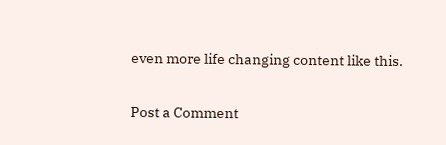even more life changing content like this.

Post a Comment